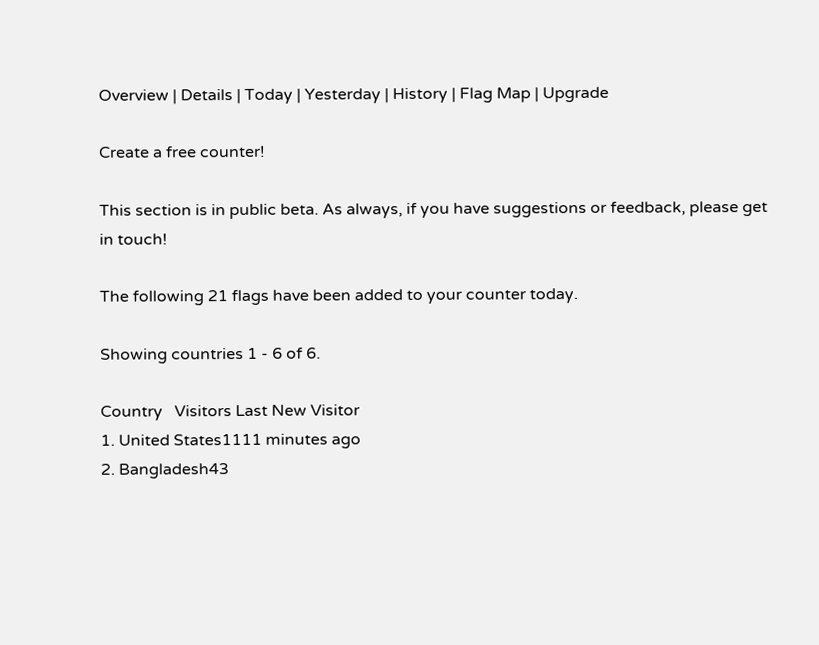Overview | Details | Today | Yesterday | History | Flag Map | Upgrade

Create a free counter!

This section is in public beta. As always, if you have suggestions or feedback, please get in touch!

The following 21 flags have been added to your counter today.

Showing countries 1 - 6 of 6.

Country   Visitors Last New Visitor
1. United States1111 minutes ago
2. Bangladesh43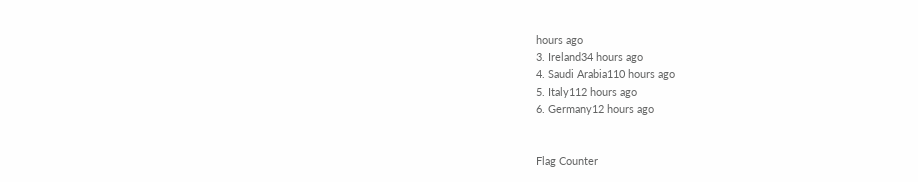hours ago
3. Ireland34 hours ago
4. Saudi Arabia110 hours ago
5. Italy112 hours ago
6. Germany12 hours ago


Flag Counter